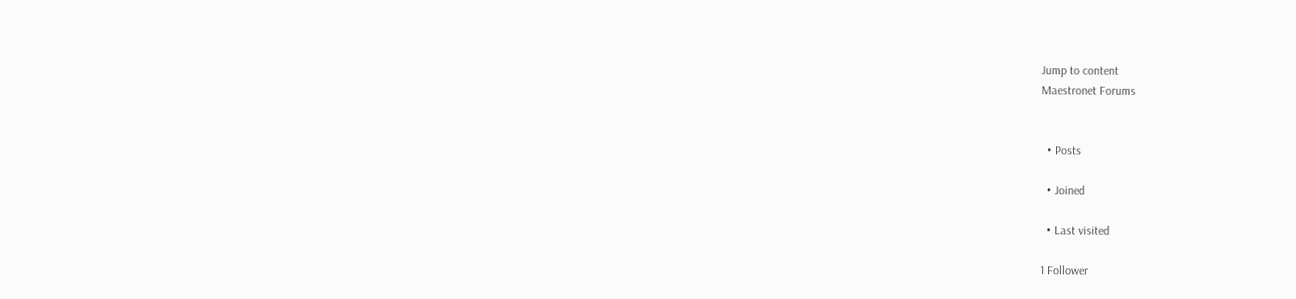Jump to content
Maestronet Forums


  • Posts

  • Joined

  • Last visited

1 Follower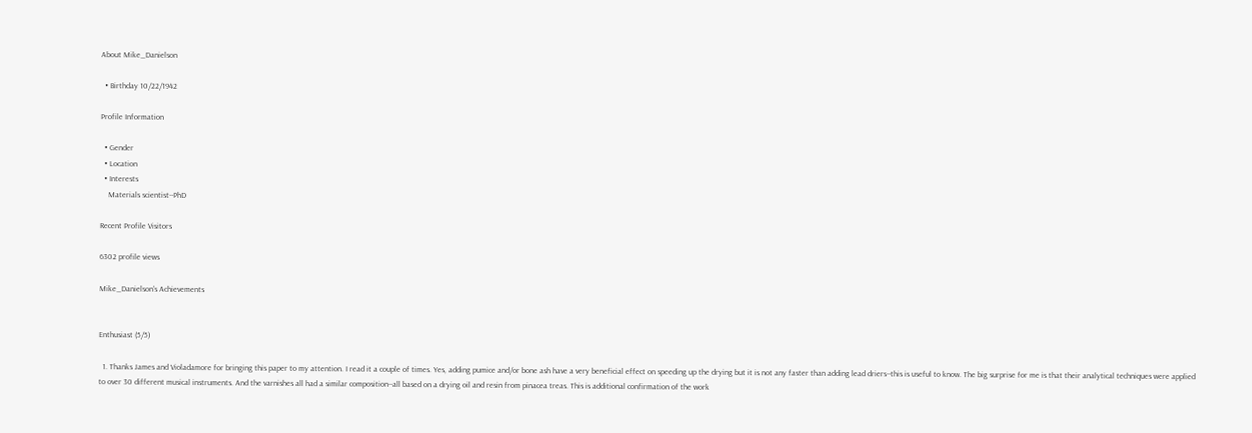About Mike_Danielson

  • Birthday 10/22/1942

Profile Information

  • Gender
  • Location
  • Interests
    Materials scientist--PhD

Recent Profile Visitors

6302 profile views

Mike_Danielson's Achievements


Enthusiast (5/5)

  1. Thanks James and Violadamore for bringing this paper to my attention. I read it a couple of times. Yes, adding pumice and/or bone ash have a very beneficial effect on speeding up the drying but it is not any faster than adding lead driers--this is useful to know. The big surprise for me is that their analytical techniques were applied to over 30 different musical instruments. And the varnishes all had a similar composition--all based on a drying oil and resin from pinacea treas. This is additional confirmation of the work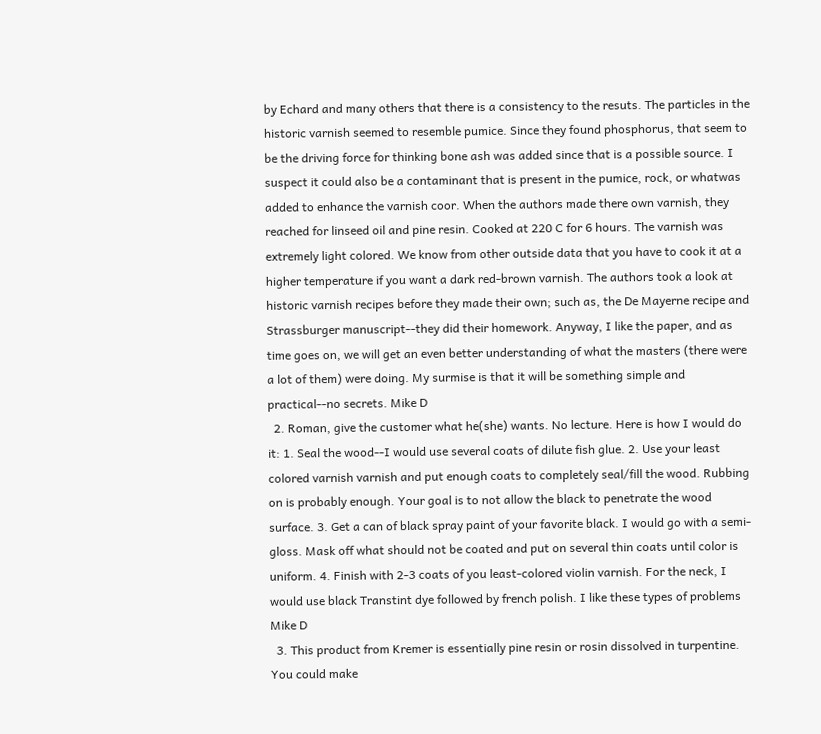by Echard and many others that there is a consistency to the resuts. The particles in the historic varnish seemed to resemble pumice. Since they found phosphorus, that seem to be the driving force for thinking bone ash was added since that is a possible source. I suspect it could also be a contaminant that is present in the pumice, rock, or whatwas added to enhance the varnish coor. When the authors made there own varnish, they reached for linseed oil and pine resin. Cooked at 220 C for 6 hours. The varnish was extremely light colored. We know from other outside data that you have to cook it at a higher temperature if you want a dark red-brown varnish. The authors took a look at historic varnish recipes before they made their own; such as, the De Mayerne recipe and Strassburger manuscript--they did their homework. Anyway, I like the paper, and as time goes on, we will get an even better understanding of what the masters (there were a lot of them) were doing. My surmise is that it will be something simple and practical--no secrets. Mike D
  2. Roman, give the customer what he(she) wants. No lecture. Here is how I would do it: 1. Seal the wood--I would use several coats of dilute fish glue. 2. Use your least colored varnish varnish and put enough coats to completely seal/fill the wood. Rubbing on is probably enough. Your goal is to not allow the black to penetrate the wood surface. 3. Get a can of black spray paint of your favorite black. I would go with a semi-gloss. Mask off what should not be coated and put on several thin coats until color is uniform. 4. Finish with 2-3 coats of you least-colored violin varnish. For the neck, I would use black Transtint dye followed by french polish. I like these types of problems Mike D
  3. This product from Kremer is essentially pine resin or rosin dissolved in turpentine. You could make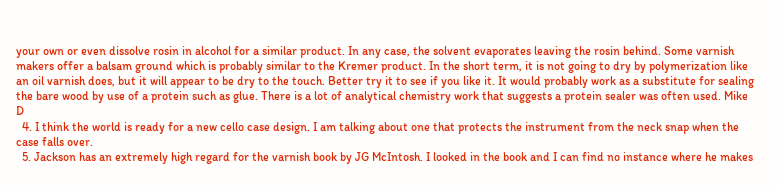your own or even dissolve rosin in alcohol for a similar product. In any case, the solvent evaporates leaving the rosin behind. Some varnish makers offer a balsam ground which is probably similar to the Kremer product. In the short term, it is not going to dry by polymerization like an oil varnish does, but it will appear to be dry to the touch. Better try it to see if you like it. It would probably work as a substitute for sealing the bare wood by use of a protein such as glue. There is a lot of analytical chemistry work that suggests a protein sealer was often used. Mike D
  4. I think the world is ready for a new cello case design. I am talking about one that protects the instrument from the neck snap when the case falls over.
  5. Jackson has an extremely high regard for the varnish book by JG McIntosh. I looked in the book and I can find no instance where he makes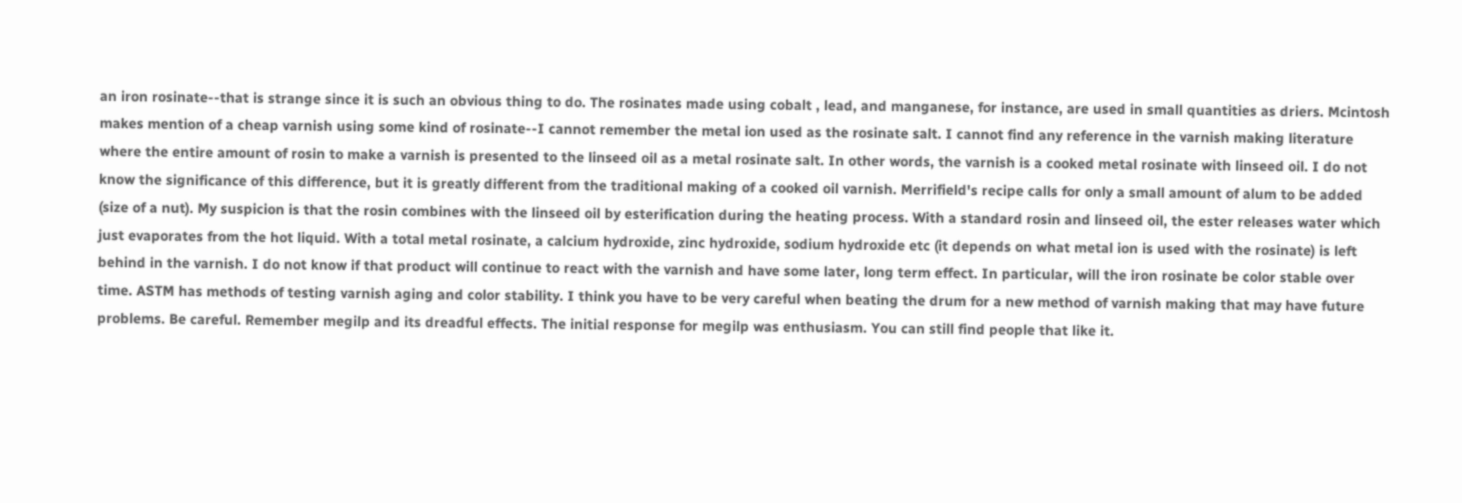an iron rosinate--that is strange since it is such an obvious thing to do. The rosinates made using cobalt , lead, and manganese, for instance, are used in small quantities as driers. Mcintosh makes mention of a cheap varnish using some kind of rosinate--I cannot remember the metal ion used as the rosinate salt. I cannot find any reference in the varnish making literature where the entire amount of rosin to make a varnish is presented to the linseed oil as a metal rosinate salt. In other words, the varnish is a cooked metal rosinate with linseed oil. I do not know the significance of this difference, but it is greatly different from the traditional making of a cooked oil varnish. Merrifield's recipe calls for only a small amount of alum to be added (size of a nut). My suspicion is that the rosin combines with the linseed oil by esterification during the heating process. With a standard rosin and linseed oil, the ester releases water which just evaporates from the hot liquid. With a total metal rosinate, a calcium hydroxide, zinc hydroxide, sodium hydroxide etc (it depends on what metal ion is used with the rosinate) is left behind in the varnish. I do not know if that product will continue to react with the varnish and have some later, long term effect. In particular, will the iron rosinate be color stable over time. ASTM has methods of testing varnish aging and color stability. I think you have to be very careful when beating the drum for a new method of varnish making that may have future problems. Be careful. Remember megilp and its dreadful effects. The initial response for megilp was enthusiasm. You can still find people that like it.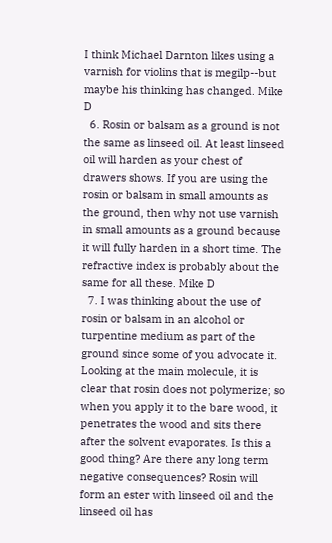I think Michael Darnton likes using a varnish for violins that is megilp--but maybe his thinking has changed. Mike D
  6. Rosin or balsam as a ground is not the same as linseed oil. At least linseed oil will harden as your chest of drawers shows. If you are using the rosin or balsam in small amounts as the ground, then why not use varnish in small amounts as a ground because it will fully harden in a short time. The refractive index is probably about the same for all these. Mike D
  7. I was thinking about the use of rosin or balsam in an alcohol or turpentine medium as part of the ground since some of you advocate it. Looking at the main molecule, it is clear that rosin does not polymerize; so when you apply it to the bare wood, it penetrates the wood and sits there after the solvent evaporates. Is this a good thing? Are there any long term negative consequences? Rosin will form an ester with linseed oil and the linseed oil has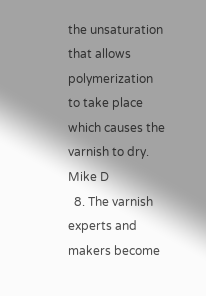the unsaturation that allows polymerization to take place which causes the varnish to dry. Mike D
  8. The varnish experts and makers become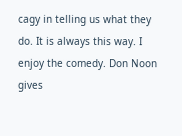cagy in telling us what they do. It is always this way. I enjoy the comedy. Don Noon gives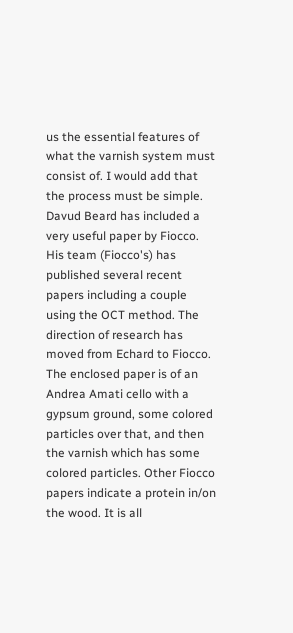us the essential features of what the varnish system must consist of. I would add that the process must be simple. Davud Beard has included a very useful paper by Fiocco. His team (Fiocco's) has published several recent papers including a couple using the OCT method. The direction of research has moved from Echard to Fiocco. The enclosed paper is of an Andrea Amati cello with a gypsum ground, some colored particles over that, and then the varnish which has some colored particles. Other Fiocco papers indicate a protein in/on the wood. It is all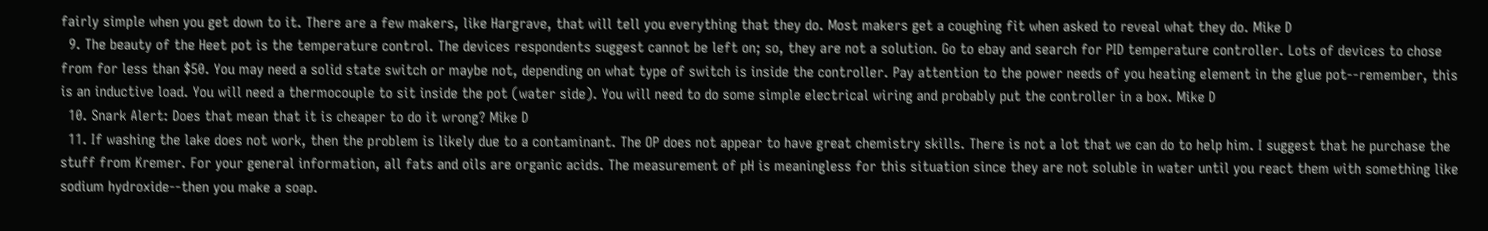fairly simple when you get down to it. There are a few makers, like Hargrave, that will tell you everything that they do. Most makers get a coughing fit when asked to reveal what they do. Mike D
  9. The beauty of the Heet pot is the temperature control. The devices respondents suggest cannot be left on; so, they are not a solution. Go to ebay and search for PID temperature controller. Lots of devices to chose from for less than $50. You may need a solid state switch or maybe not, depending on what type of switch is inside the controller. Pay attention to the power needs of you heating element in the glue pot--remember, this is an inductive load. You will need a thermocouple to sit inside the pot (water side). You will need to do some simple electrical wiring and probably put the controller in a box. Mike D
  10. Snark Alert: Does that mean that it is cheaper to do it wrong? Mike D
  11. If washing the lake does not work, then the problem is likely due to a contaminant. The OP does not appear to have great chemistry skills. There is not a lot that we can do to help him. I suggest that he purchase the stuff from Kremer. For your general information, all fats and oils are organic acids. The measurement of pH is meaningless for this situation since they are not soluble in water until you react them with something like sodium hydroxide--then you make a soap.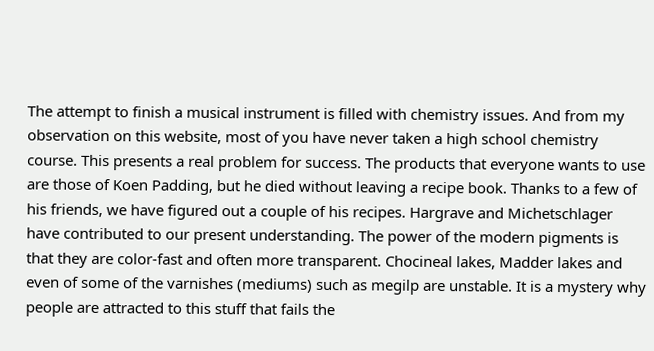The attempt to finish a musical instrument is filled with chemistry issues. And from my observation on this website, most of you have never taken a high school chemistry course. This presents a real problem for success. The products that everyone wants to use are those of Koen Padding, but he died without leaving a recipe book. Thanks to a few of his friends, we have figured out a couple of his recipes. Hargrave and Michetschlager have contributed to our present understanding. The power of the modern pigments is that they are color-fast and often more transparent. Chocineal lakes, Madder lakes and even of some of the varnishes (mediums) such as megilp are unstable. It is a mystery why people are attracted to this stuff that fails the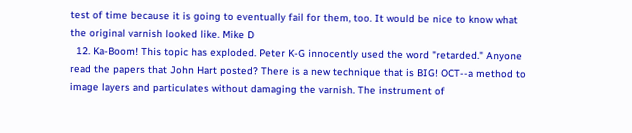test of time because it is going to eventually fail for them, too. It would be nice to know what the original varnish looked like. Mike D
  12. Ka-Boom! This topic has exploded. Peter K-G innocently used the word "retarded." Anyone read the papers that John Hart posted? There is a new technique that is BIG! OCT--a method to image layers and particulates without damaging the varnish. The instrument of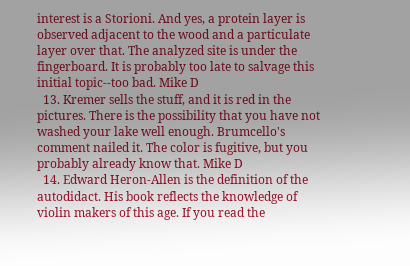interest is a Storioni. And yes, a protein layer is observed adjacent to the wood and a particulate layer over that. The analyzed site is under the fingerboard. It is probably too late to salvage this initial topic--too bad. Mike D
  13. Kremer sells the stuff, and it is red in the pictures. There is the possibility that you have not washed your lake well enough. Brumcello's comment nailed it. The color is fugitive, but you probably already know that. Mike D
  14. Edward Heron-Allen is the definition of the autodidact. His book reflects the knowledge of violin makers of this age. If you read the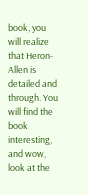book, you will realize that Heron-Allen is detailed and through. You will find the book interesting, and wow, look at the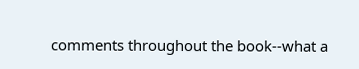comments throughout the book--what a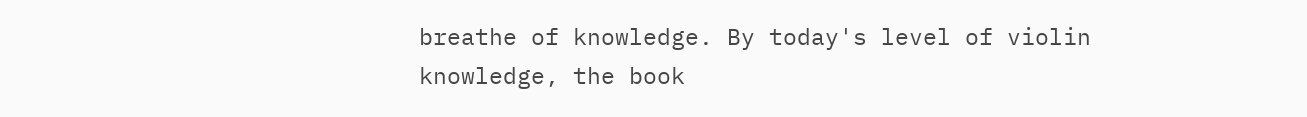breathe of knowledge. By today's level of violin knowledge, the book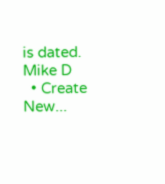is dated. Mike D
  • Create New...